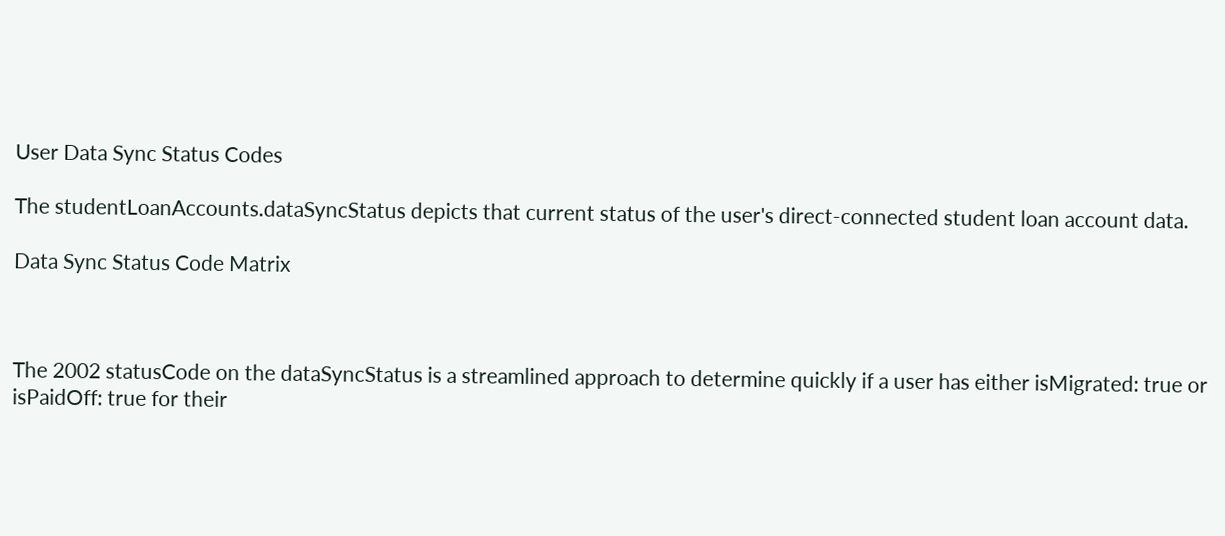User Data Sync Status Codes

The studentLoanAccounts.dataSyncStatus depicts that current status of the user's direct-connected student loan account data.

Data Sync Status Code Matrix



The 2002 statusCode on the dataSyncStatus is a streamlined approach to determine quickly if a user has either isMigrated: true or isPaidOff: true for their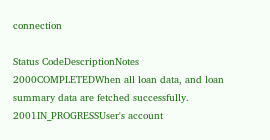connection

Status CodeDescriptionNotes
2000COMPLETEDWhen all loan data, and loan summary data are fetched successfully.
2001IN_PROGRESSUser's account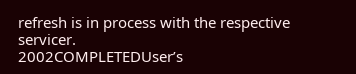refresh is in process with the respective servicer.
2002COMPLETEDUser’s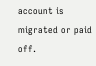account is migrated or paid off.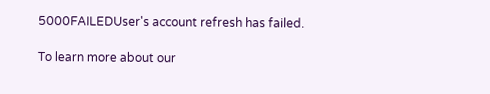5000FAILEDUser's account refresh has failed.

To learn more about our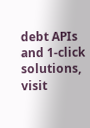debt APIs and 1-click solutions, visit